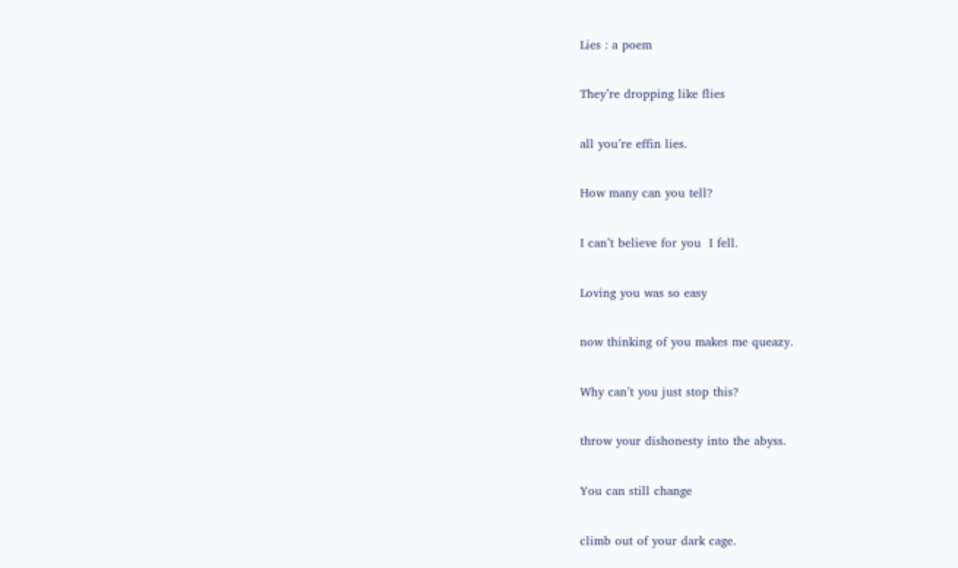Lies : a poem

They’re dropping like flies

all you’re effin lies.

How many can you tell?

I can’t believe for you  I fell.

Loving you was so easy

now thinking of you makes me queazy.

Why can’t you just stop this?

throw your dishonesty into the abyss.

You can still change

climb out of your dark cage.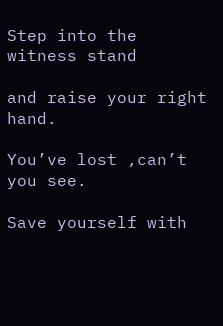Step into the witness stand

and raise your right hand.

You’ve lost ,can’t you see.

Save yourself with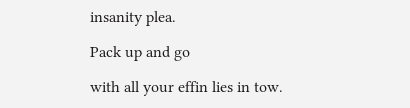insanity plea.

Pack up and go

with all your effin lies in tow.